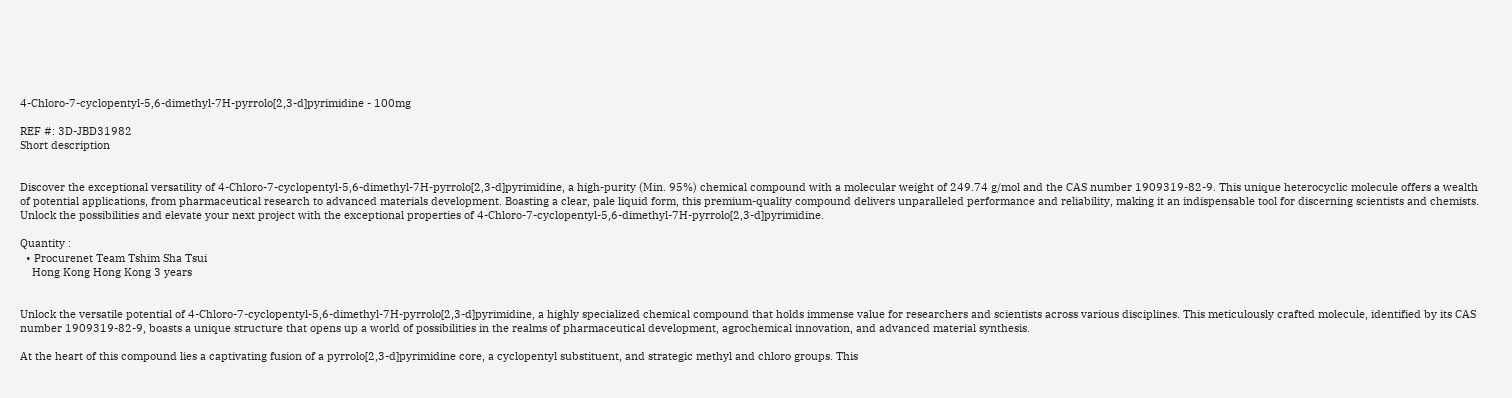4-Chloro-7-cyclopentyl-5,6-dimethyl-7H-pyrrolo[2,3-d]pyrimidine - 100mg

REF #: 3D-JBD31982
Short description


Discover the exceptional versatility of 4-Chloro-7-cyclopentyl-5,6-dimethyl-7H-pyrrolo[2,3-d]pyrimidine, a high-purity (Min. 95%) chemical compound with a molecular weight of 249.74 g/mol and the CAS number 1909319-82-9. This unique heterocyclic molecule offers a wealth of potential applications, from pharmaceutical research to advanced materials development. Boasting a clear, pale liquid form, this premium-quality compound delivers unparalleled performance and reliability, making it an indispensable tool for discerning scientists and chemists. Unlock the possibilities and elevate your next project with the exceptional properties of 4-Chloro-7-cyclopentyl-5,6-dimethyl-7H-pyrrolo[2,3-d]pyrimidine.

Quantity :
  • Procurenet Team Tshim Sha Tsui
    Hong Kong Hong Kong 3 years


Unlock the versatile potential of 4-Chloro-7-cyclopentyl-5,6-dimethyl-7H-pyrrolo[2,3-d]pyrimidine, a highly specialized chemical compound that holds immense value for researchers and scientists across various disciplines. This meticulously crafted molecule, identified by its CAS number 1909319-82-9, boasts a unique structure that opens up a world of possibilities in the realms of pharmaceutical development, agrochemical innovation, and advanced material synthesis.

At the heart of this compound lies a captivating fusion of a pyrrolo[2,3-d]pyrimidine core, a cyclopentyl substituent, and strategic methyl and chloro groups. This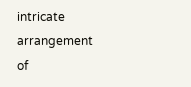intricate arrangement of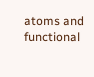atoms and functional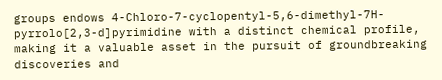groups endows 4-Chloro-7-cyclopentyl-5,6-dimethyl-7H-pyrrolo[2,3-d]pyrimidine with a distinct chemical profile, making it a valuable asset in the pursuit of groundbreaking discoveries and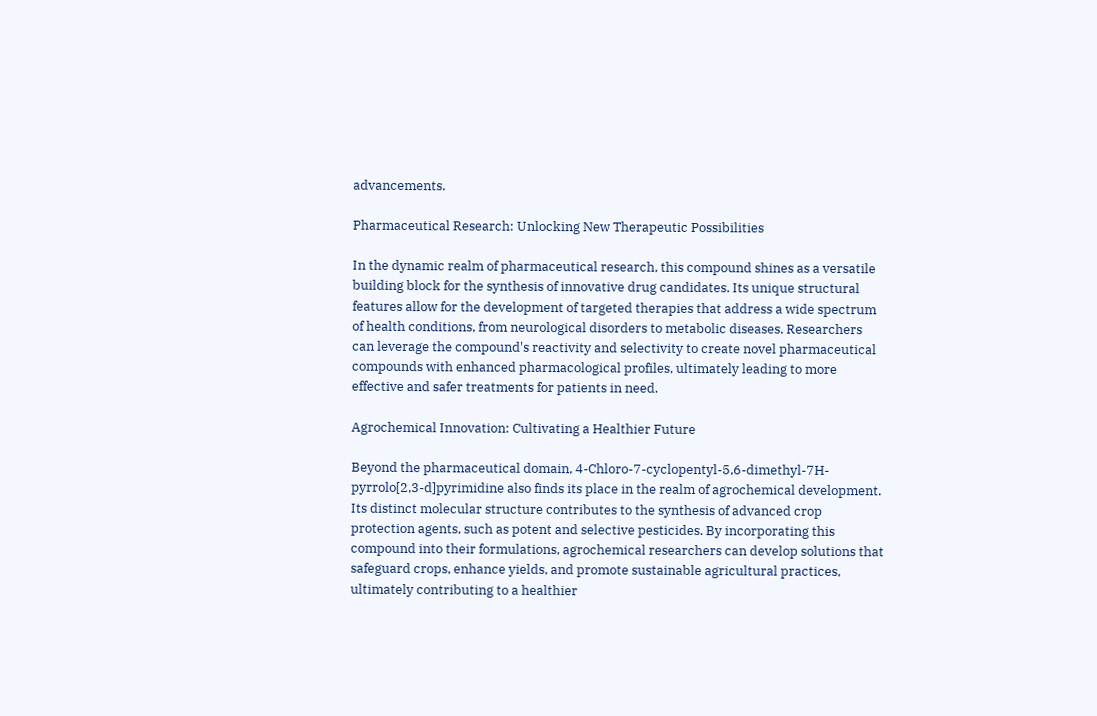advancements.

Pharmaceutical Research: Unlocking New Therapeutic Possibilities

In the dynamic realm of pharmaceutical research, this compound shines as a versatile building block for the synthesis of innovative drug candidates. Its unique structural features allow for the development of targeted therapies that address a wide spectrum of health conditions, from neurological disorders to metabolic diseases. Researchers can leverage the compound's reactivity and selectivity to create novel pharmaceutical compounds with enhanced pharmacological profiles, ultimately leading to more effective and safer treatments for patients in need.

Agrochemical Innovation: Cultivating a Healthier Future

Beyond the pharmaceutical domain, 4-Chloro-7-cyclopentyl-5,6-dimethyl-7H-pyrrolo[2,3-d]pyrimidine also finds its place in the realm of agrochemical development. Its distinct molecular structure contributes to the synthesis of advanced crop protection agents, such as potent and selective pesticides. By incorporating this compound into their formulations, agrochemical researchers can develop solutions that safeguard crops, enhance yields, and promote sustainable agricultural practices, ultimately contributing to a healthier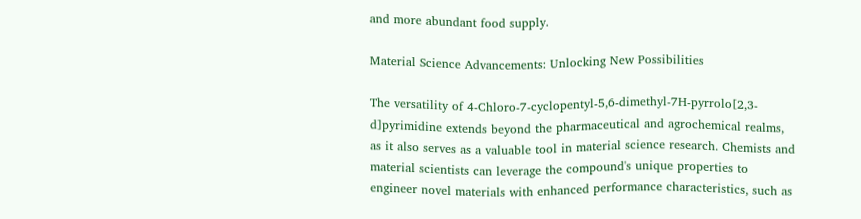and more abundant food supply.

Material Science Advancements: Unlocking New Possibilities

The versatility of 4-Chloro-7-cyclopentyl-5,6-dimethyl-7H-pyrrolo[2,3-d]pyrimidine extends beyond the pharmaceutical and agrochemical realms, as it also serves as a valuable tool in material science research. Chemists and material scientists can leverage the compound's unique properties to engineer novel materials with enhanced performance characteristics, such as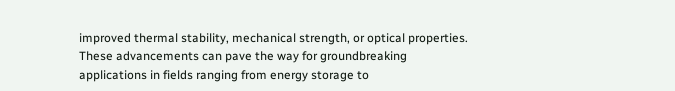improved thermal stability, mechanical strength, or optical properties. These advancements can pave the way for groundbreaking applications in fields ranging from energy storage to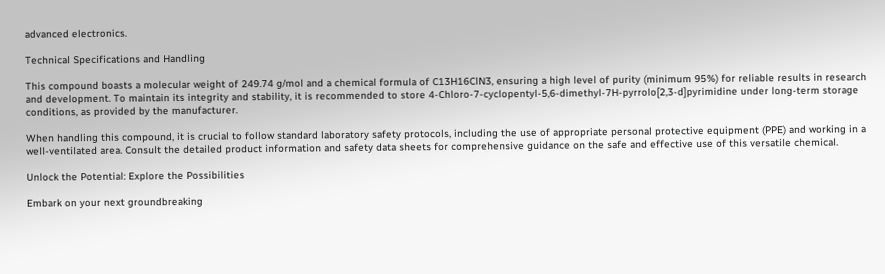advanced electronics.

Technical Specifications and Handling

This compound boasts a molecular weight of 249.74 g/mol and a chemical formula of C13H16ClN3, ensuring a high level of purity (minimum 95%) for reliable results in research and development. To maintain its integrity and stability, it is recommended to store 4-Chloro-7-cyclopentyl-5,6-dimethyl-7H-pyrrolo[2,3-d]pyrimidine under long-term storage conditions, as provided by the manufacturer.

When handling this compound, it is crucial to follow standard laboratory safety protocols, including the use of appropriate personal protective equipment (PPE) and working in a well-ventilated area. Consult the detailed product information and safety data sheets for comprehensive guidance on the safe and effective use of this versatile chemical.

Unlock the Potential: Explore the Possibilities

Embark on your next groundbreaking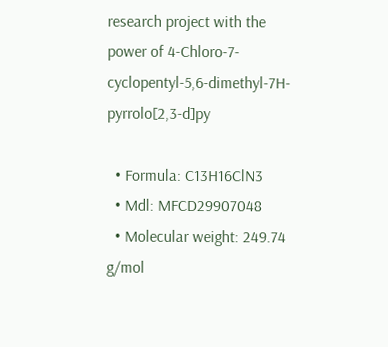research project with the power of 4-Chloro-7-cyclopentyl-5,6-dimethyl-7H-pyrrolo[2,3-d]py

  • Formula: C13H16ClN3
  • Mdl: MFCD29907048
  • Molecular weight: 249.74 g/mol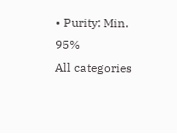• Purity: Min. 95%
All categories